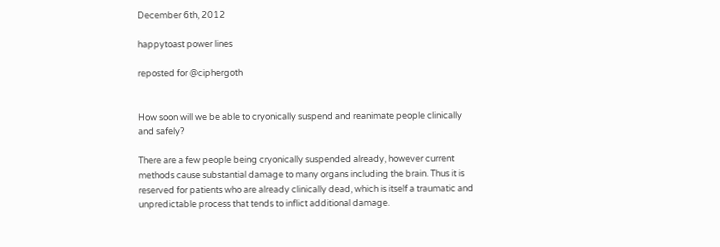December 6th, 2012

happytoast power lines

reposted for @ciphergoth


How soon will we be able to cryonically suspend and reanimate people clinically and safely?

There are a few people being cryonically suspended already, however current methods cause substantial damage to many organs including the brain. Thus it is reserved for patients who are already clinically dead, which is itself a traumatic and unpredictable process that tends to inflict additional damage.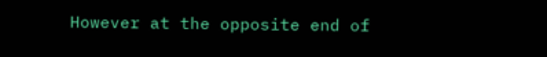However at the opposite end of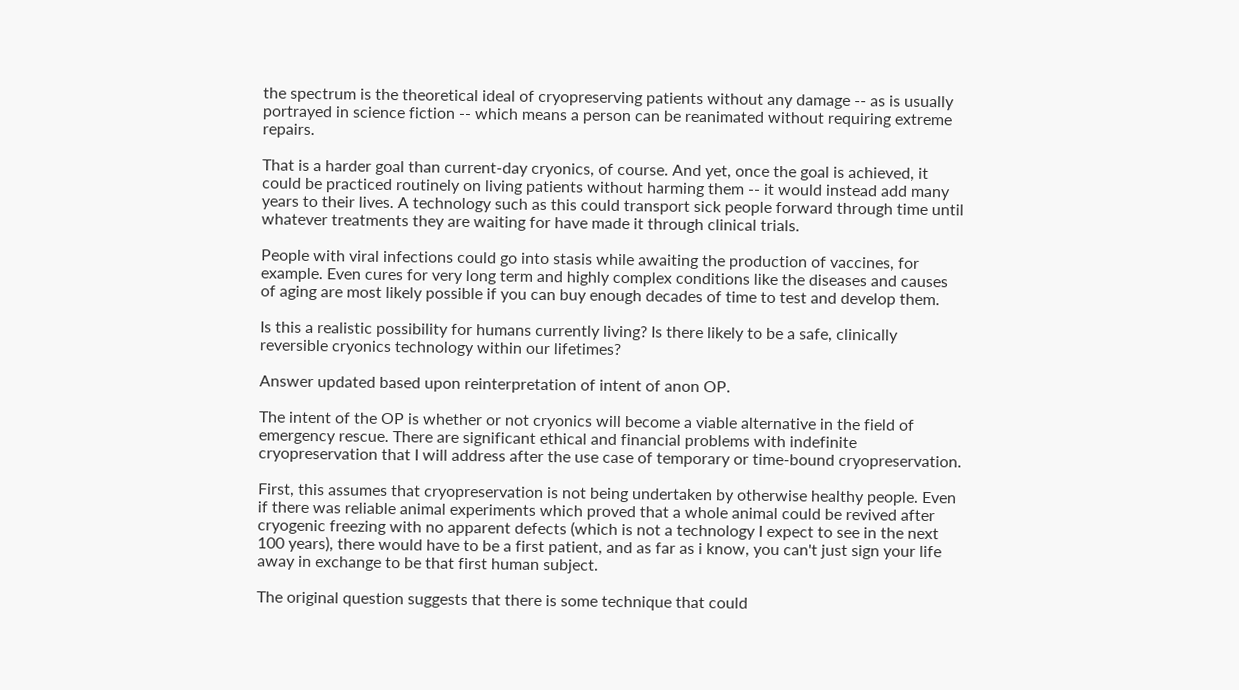the spectrum is the theoretical ideal of cryopreserving patients without any damage -- as is usually portrayed in science fiction -- which means a person can be reanimated without requiring extreme repairs.

That is a harder goal than current-day cryonics, of course. And yet, once the goal is achieved, it could be practiced routinely on living patients without harming them -- it would instead add many years to their lives. A technology such as this could transport sick people forward through time until whatever treatments they are waiting for have made it through clinical trials.

People with viral infections could go into stasis while awaiting the production of vaccines, for example. Even cures for very long term and highly complex conditions like the diseases and causes of aging are most likely possible if you can buy enough decades of time to test and develop them.

Is this a realistic possibility for humans currently living? Is there likely to be a safe, clinically reversible cryonics technology within our lifetimes?

Answer updated based upon reinterpretation of intent of anon OP.

The intent of the OP is whether or not cryonics will become a viable alternative in the field of emergency rescue. There are significant ethical and financial problems with indefinite cryopreservation that I will address after the use case of temporary or time-bound cryopreservation.

First, this assumes that cryopreservation is not being undertaken by otherwise healthy people. Even if there was reliable animal experiments which proved that a whole animal could be revived after cryogenic freezing with no apparent defects (which is not a technology I expect to see in the next 100 years), there would have to be a first patient, and as far as i know, you can't just sign your life away in exchange to be that first human subject.

The original question suggests that there is some technique that could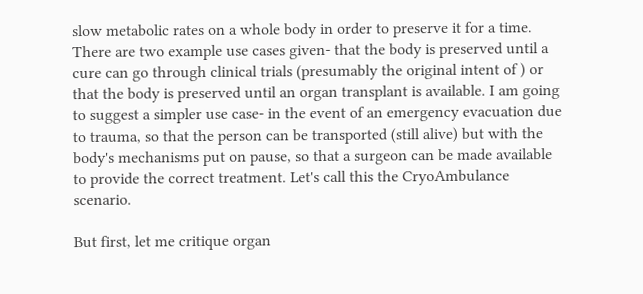slow metabolic rates on a whole body in order to preserve it for a time. There are two example use cases given- that the body is preserved until a cure can go through clinical trials (presumably the original intent of ) or that the body is preserved until an organ transplant is available. I am going to suggest a simpler use case- in the event of an emergency evacuation due to trauma, so that the person can be transported (still alive) but with the body's mechanisms put on pause, so that a surgeon can be made available to provide the correct treatment. Let's call this the CryoAmbulance scenario.

But first, let me critique organ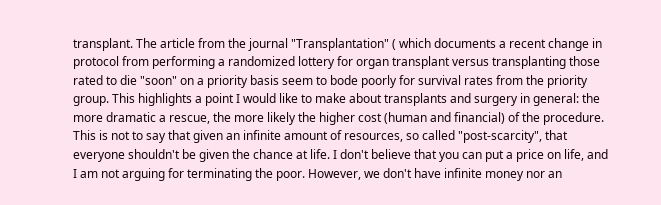transplant. The article from the journal "Transplantation" ( which documents a recent change in protocol from performing a randomized lottery for organ transplant versus transplanting those rated to die "soon" on a priority basis seem to bode poorly for survival rates from the priority group. This highlights a point I would like to make about transplants and surgery in general: the more dramatic a rescue, the more likely the higher cost (human and financial) of the procedure. This is not to say that given an infinite amount of resources, so called "post-scarcity", that everyone shouldn't be given the chance at life. I don't believe that you can put a price on life, and I am not arguing for terminating the poor. However, we don't have infinite money nor an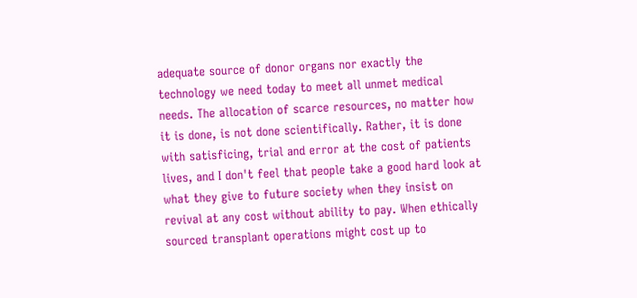adequate source of donor organs nor exactly the technology we need today to meet all unmet medical needs. The allocation of scarce resources, no matter how it is done, is not done scientifically. Rather, it is done with satisficing, trial and error at the cost of patients lives, and I don't feel that people take a good hard look at what they give to future society when they insist on revival at any cost without ability to pay. When ethically sourced transplant operations might cost up to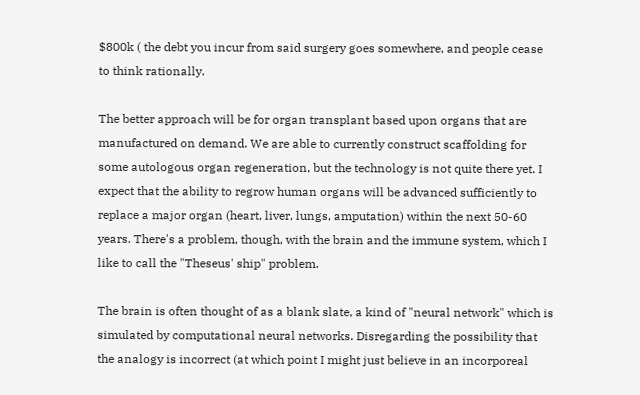$800k ( the debt you incur from said surgery goes somewhere, and people cease to think rationally.

The better approach will be for organ transplant based upon organs that are manufactured on demand. We are able to currently construct scaffolding for some autologous organ regeneration, but the technology is not quite there yet. I expect that the ability to regrow human organs will be advanced sufficiently to replace a major organ (heart, liver, lungs, amputation) within the next 50-60 years. There's a problem, though, with the brain and the immune system, which I like to call the "Theseus' ship" problem.

The brain is often thought of as a blank slate, a kind of "neural network" which is simulated by computational neural networks. Disregarding the possibility that the analogy is incorrect (at which point I might just believe in an incorporeal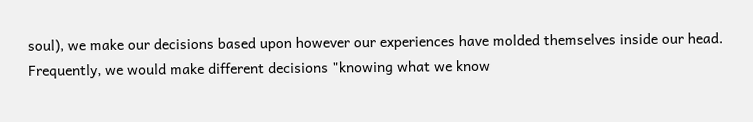soul), we make our decisions based upon however our experiences have molded themselves inside our head. Frequently, we would make different decisions "knowing what we know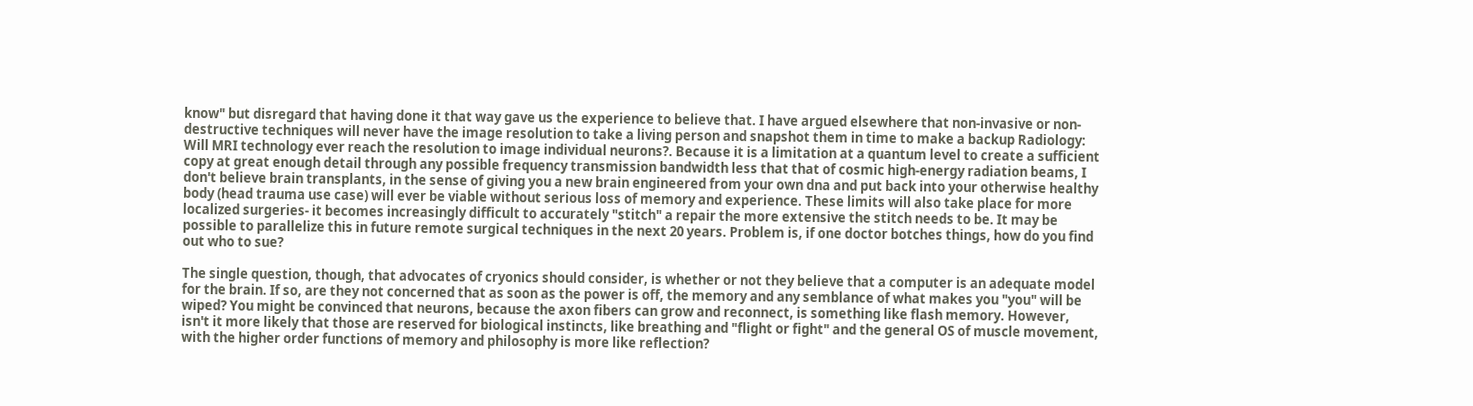know" but disregard that having done it that way gave us the experience to believe that. I have argued elsewhere that non-invasive or non-destructive techniques will never have the image resolution to take a living person and snapshot them in time to make a backup Radiology: Will MRI technology ever reach the resolution to image individual neurons?. Because it is a limitation at a quantum level to create a sufficient copy at great enough detail through any possible frequency transmission bandwidth less that that of cosmic high-energy radiation beams, I don't believe brain transplants, in the sense of giving you a new brain engineered from your own dna and put back into your otherwise healthy body (head trauma use case) will ever be viable without serious loss of memory and experience. These limits will also take place for more localized surgeries- it becomes increasingly difficult to accurately "stitch" a repair the more extensive the stitch needs to be. It may be possible to parallelize this in future remote surgical techniques in the next 20 years. Problem is, if one doctor botches things, how do you find out who to sue?

The single question, though, that advocates of cryonics should consider, is whether or not they believe that a computer is an adequate model for the brain. If so, are they not concerned that as soon as the power is off, the memory and any semblance of what makes you "you" will be wiped? You might be convinced that neurons, because the axon fibers can grow and reconnect, is something like flash memory. However, isn't it more likely that those are reserved for biological instincts, like breathing and "flight or fight" and the general OS of muscle movement, with the higher order functions of memory and philosophy is more like reflection?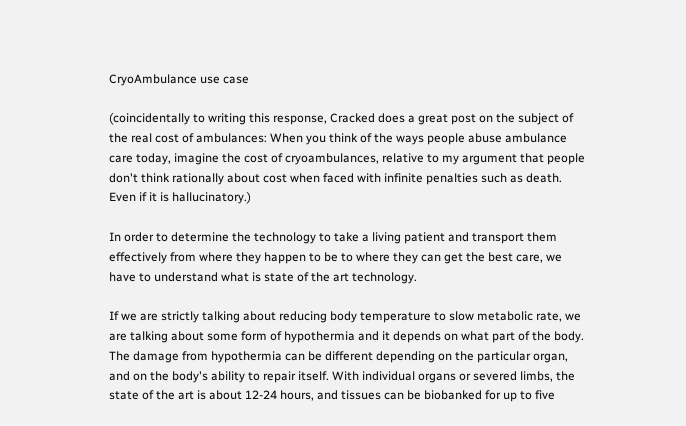CryoAmbulance use case

(coincidentally to writing this response, Cracked does a great post on the subject of the real cost of ambulances: When you think of the ways people abuse ambulance care today, imagine the cost of cryoambulances, relative to my argument that people don't think rationally about cost when faced with infinite penalties such as death. Even if it is hallucinatory.)

In order to determine the technology to take a living patient and transport them effectively from where they happen to be to where they can get the best care, we have to understand what is state of the art technology.

If we are strictly talking about reducing body temperature to slow metabolic rate, we are talking about some form of hypothermia and it depends on what part of the body. The damage from hypothermia can be different depending on the particular organ, and on the body's ability to repair itself. With individual organs or severed limbs, the state of the art is about 12-24 hours, and tissues can be biobanked for up to five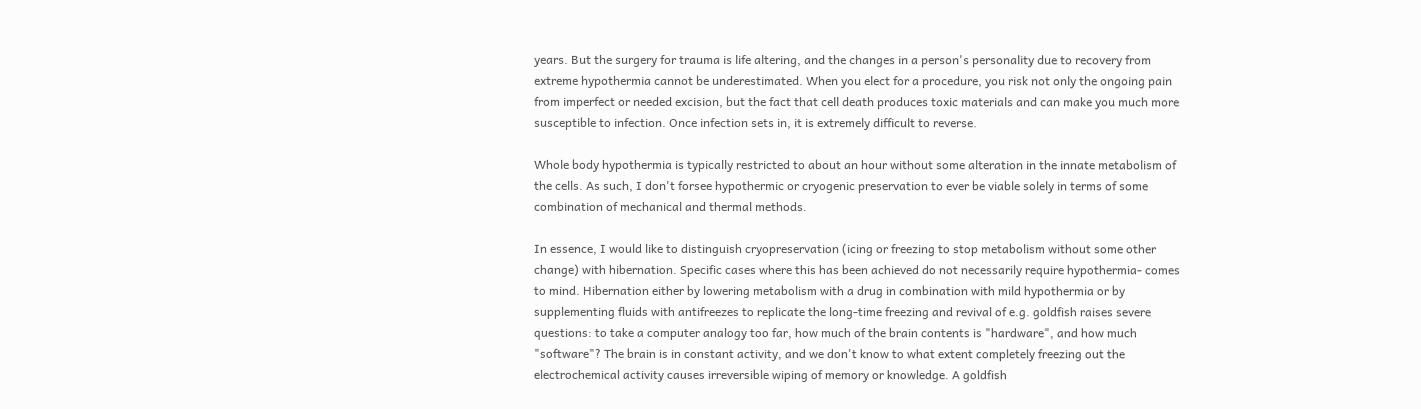years. But the surgery for trauma is life altering, and the changes in a person's personality due to recovery from extreme hypothermia cannot be underestimated. When you elect for a procedure, you risk not only the ongoing pain from imperfect or needed excision, but the fact that cell death produces toxic materials and can make you much more susceptible to infection. Once infection sets in, it is extremely difficult to reverse.

Whole body hypothermia is typically restricted to about an hour without some alteration in the innate metabolism of the cells. As such, I don't forsee hypothermic or cryogenic preservation to ever be viable solely in terms of some combination of mechanical and thermal methods.

In essence, I would like to distinguish cryopreservation (icing or freezing to stop metabolism without some other change) with hibernation. Specific cases where this has been achieved do not necessarily require hypothermia- comes to mind. Hibernation either by lowering metabolism with a drug in combination with mild hypothermia or by supplementing fluids with antifreezes to replicate the long-time freezing and revival of e.g. goldfish raises severe questions: to take a computer analogy too far, how much of the brain contents is "hardware", and how much "software"? The brain is in constant activity, and we don't know to what extent completely freezing out the electrochemical activity causes irreversible wiping of memory or knowledge. A goldfish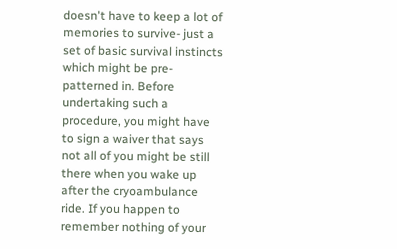doesn't have to keep a lot of memories to survive- just a set of basic survival instincts which might be pre-patterned in. Before undertaking such a procedure, you might have to sign a waiver that says not all of you might be still there when you wake up after the cryoambulance ride. If you happen to remember nothing of your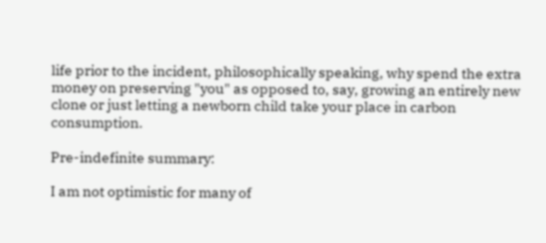life prior to the incident, philosophically speaking, why spend the extra money on preserving "you" as opposed to, say, growing an entirely new clone or just letting a newborn child take your place in carbon consumption.

Pre-indefinite summary:

I am not optimistic for many of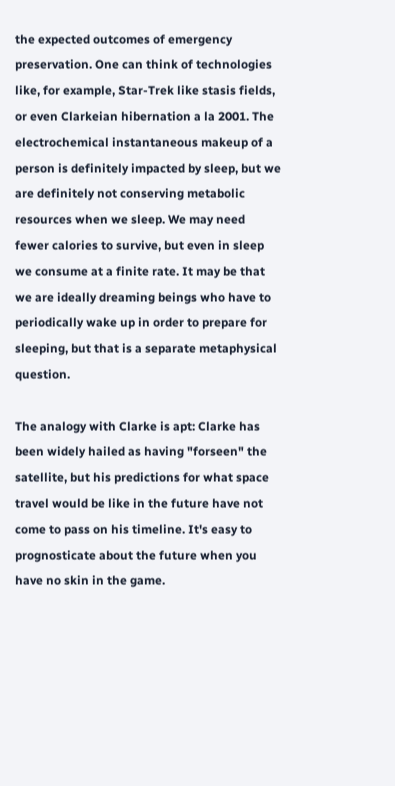the expected outcomes of emergency preservation. One can think of technologies like, for example, Star-Trek like stasis fields, or even Clarkeian hibernation a la 2001. The electrochemical instantaneous makeup of a person is definitely impacted by sleep, but we are definitely not conserving metabolic resources when we sleep. We may need fewer calories to survive, but even in sleep we consume at a finite rate. It may be that we are ideally dreaming beings who have to periodically wake up in order to prepare for sleeping, but that is a separate metaphysical question.

The analogy with Clarke is apt: Clarke has been widely hailed as having "forseen" the satellite, but his predictions for what space travel would be like in the future have not come to pass on his timeline. It's easy to prognosticate about the future when you have no skin in the game.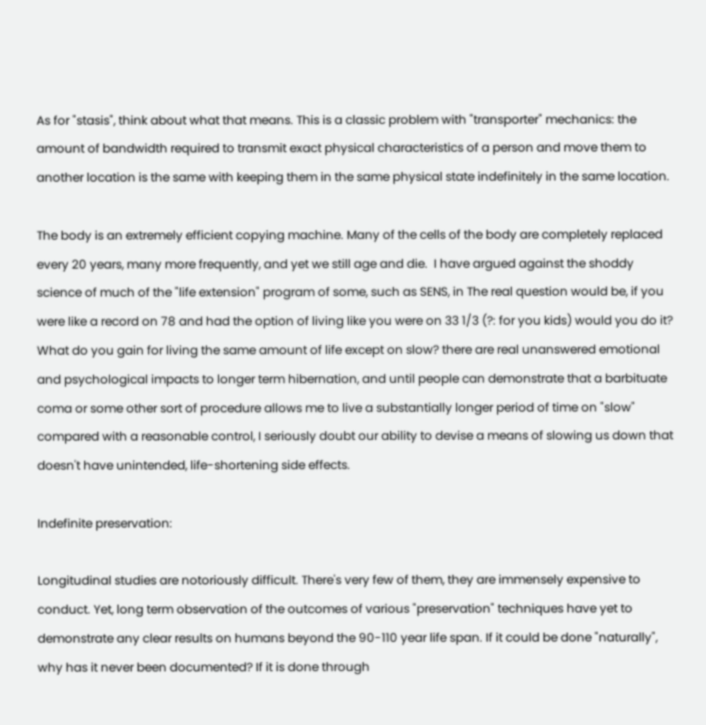As for "stasis", think about what that means. This is a classic problem with "transporter" mechanics: the amount of bandwidth required to transmit exact physical characteristics of a person and move them to another location is the same with keeping them in the same physical state indefinitely in the same location.

The body is an extremely efficient copying machine. Many of the cells of the body are completely replaced every 20 years, many more frequently, and yet we still age and die.  I have argued against the shoddy science of much of the "life extension" program of some, such as SENS, in The real question would be, if you were like a record on 78 and had the option of living like you were on 33 1/3 (?: for you kids) would you do it? What do you gain for living the same amount of life except on slow? there are real unanswered emotional and psychological impacts to longer term hibernation, and until people can demonstrate that a barbituate coma or some other sort of procedure allows me to live a substantially longer period of time on "slow" compared with a reasonable control, I seriously doubt our ability to devise a means of slowing us down that doesn't have unintended, life-shortening side effects.

Indefinite preservation:

Longitudinal studies are notoriously difficult. There's very few of them, they are immensely expensive to conduct. Yet, long term observation of the outcomes of various "preservation" techniques have yet to demonstrate any clear results on humans beyond the 90-110 year life span. If it could be done "naturally", why has it never been documented? If it is done through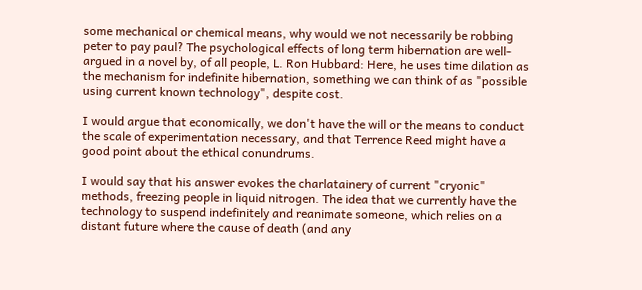some mechanical or chemical means, why would we not necessarily be robbing peter to pay paul? The psychological effects of long term hibernation are well-argued in a novel by, of all people, L. Ron Hubbard: Here, he uses time dilation as the mechanism for indefinite hibernation, something we can think of as "possible using current known technology", despite cost.

I would argue that economically, we don't have the will or the means to conduct the scale of experimentation necessary, and that Terrence Reed might have a good point about the ethical conundrums.

I would say that his answer evokes the charlatainery of current "cryonic" methods, freezing people in liquid nitrogen. The idea that we currently have the technology to suspend indefinitely and reanimate someone, which relies on a distant future where the cause of death (and any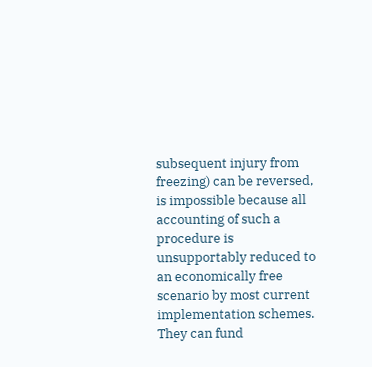subsequent injury from freezing) can be reversed, is impossible because all accounting of such a procedure is unsupportably reduced to an economically free scenario by most current implementation schemes. They can fund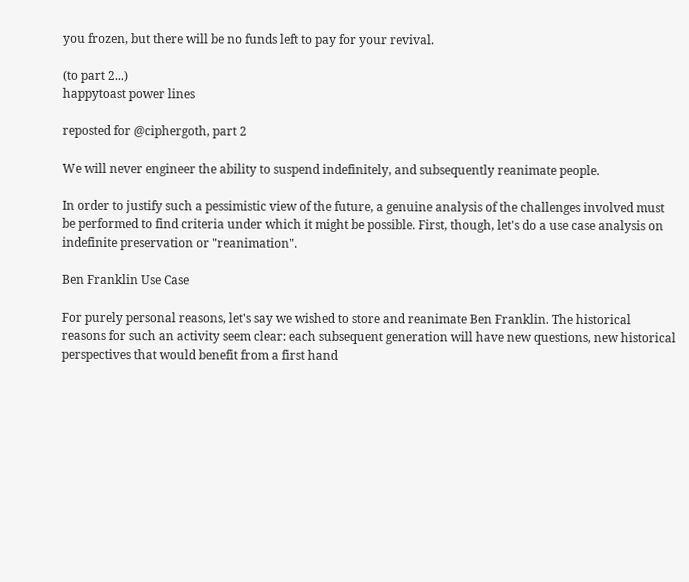you frozen, but there will be no funds left to pay for your revival.

(to part 2...)
happytoast power lines

reposted for @ciphergoth, part 2

We will never engineer the ability to suspend indefinitely, and subsequently reanimate people.

In order to justify such a pessimistic view of the future, a genuine analysis of the challenges involved must be performed to find criteria under which it might be possible. First, though, let's do a use case analysis on indefinite preservation or "reanimation".

Ben Franklin Use Case

For purely personal reasons, let's say we wished to store and reanimate Ben Franklin. The historical reasons for such an activity seem clear: each subsequent generation will have new questions, new historical perspectives that would benefit from a first hand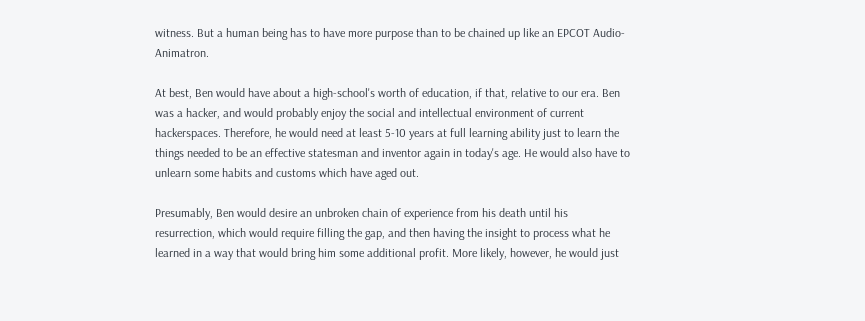witness. But a human being has to have more purpose than to be chained up like an EPCOT Audio-Animatron.

At best, Ben would have about a high-school's worth of education, if that, relative to our era. Ben was a hacker, and would probably enjoy the social and intellectual environment of current hackerspaces. Therefore, he would need at least 5-10 years at full learning ability just to learn the things needed to be an effective statesman and inventor again in today's age. He would also have to unlearn some habits and customs which have aged out.

Presumably, Ben would desire an unbroken chain of experience from his death until his resurrection, which would require filling the gap, and then having the insight to process what he learned in a way that would bring him some additional profit. More likely, however, he would just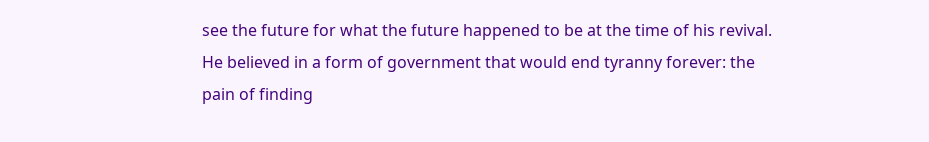see the future for what the future happened to be at the time of his revival. He believed in a form of government that would end tyranny forever: the pain of finding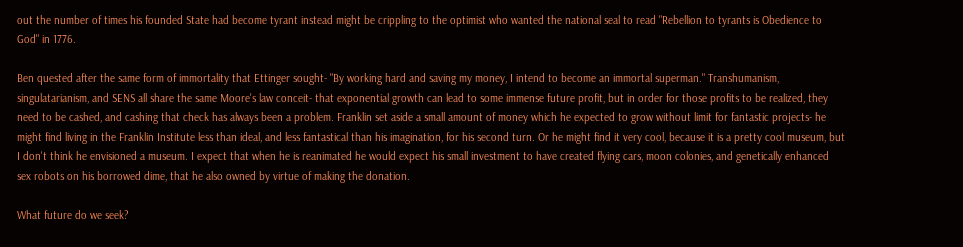out the number of times his founded State had become tyrant instead might be crippling to the optimist who wanted the national seal to read "Rebellion to tyrants is Obedience to God" in 1776.

Ben quested after the same form of immortality that Ettinger sought- "By working hard and saving my money, I intend to become an immortal superman." Transhumanism, singulatarianism, and SENS all share the same Moore's law conceit- that exponential growth can lead to some immense future profit, but in order for those profits to be realized, they need to be cashed, and cashing that check has always been a problem. Franklin set aside a small amount of money which he expected to grow without limit for fantastic projects- he might find living in the Franklin Institute less than ideal, and less fantastical than his imagination, for his second turn. Or he might find it very cool, because it is a pretty cool museum, but I don't think he envisioned a museum. I expect that when he is reanimated he would expect his small investment to have created flying cars, moon colonies, and genetically enhanced sex robots on his borrowed dime, that he also owned by virtue of making the donation.

What future do we seek?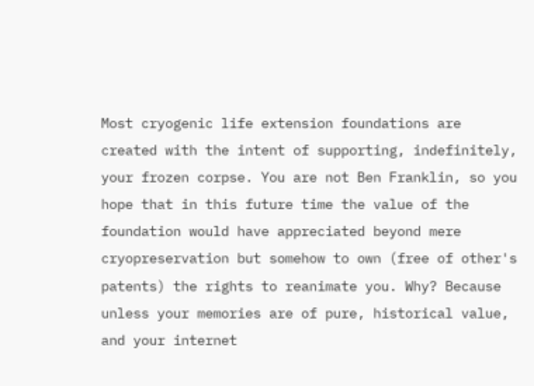Most cryogenic life extension foundations are created with the intent of supporting, indefinitely, your frozen corpse. You are not Ben Franklin, so you hope that in this future time the value of the foundation would have appreciated beyond mere cryopreservation but somehow to own (free of other's patents) the rights to reanimate you. Why? Because unless your memories are of pure, historical value, and your internet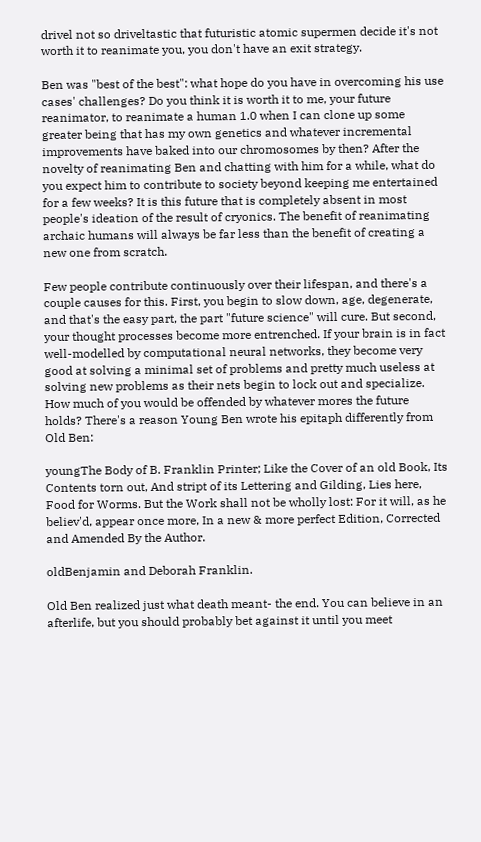drivel not so driveltastic that futuristic atomic supermen decide it's not worth it to reanimate you, you don't have an exit strategy.

Ben was "best of the best": what hope do you have in overcoming his use cases' challenges? Do you think it is worth it to me, your future reanimator, to reanimate a human 1.0 when I can clone up some greater being that has my own genetics and whatever incremental improvements have baked into our chromosomes by then? After the novelty of reanimating Ben and chatting with him for a while, what do you expect him to contribute to society beyond keeping me entertained for a few weeks? It is this future that is completely absent in most people's ideation of the result of cryonics. The benefit of reanimating archaic humans will always be far less than the benefit of creating a new one from scratch.

Few people contribute continuously over their lifespan, and there's a couple causes for this. First, you begin to slow down, age, degenerate, and that's the easy part, the part "future science" will cure. But second, your thought processes become more entrenched. If your brain is in fact well-modelled by computational neural networks, they become very good at solving a minimal set of problems and pretty much useless at solving new problems as their nets begin to lock out and specialize. How much of you would be offended by whatever mores the future holds? There's a reason Young Ben wrote his epitaph differently from Old Ben:

youngThe Body of B. Franklin Printer; Like the Cover of an old Book, Its Contents torn out, And stript of its Lettering and Gilding, Lies here, Food for Worms. But the Work shall not be wholly lost: For it will, as he believ'd, appear once more, In a new & more perfect Edition, Corrected and Amended By the Author.

oldBenjamin and Deborah Franklin.

Old Ben realized just what death meant- the end. You can believe in an afterlife, but you should probably bet against it until you meet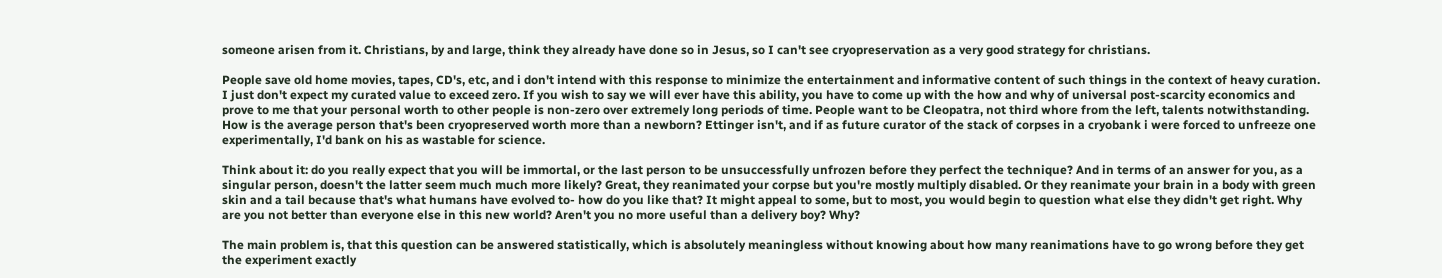someone arisen from it. Christians, by and large, think they already have done so in Jesus, so I can't see cryopreservation as a very good strategy for christians.

People save old home movies, tapes, CD's, etc, and i don't intend with this response to minimize the entertainment and informative content of such things in the context of heavy curation. I just don't expect my curated value to exceed zero. If you wish to say we will ever have this ability, you have to come up with the how and why of universal post-scarcity economics and prove to me that your personal worth to other people is non-zero over extremely long periods of time. People want to be Cleopatra, not third whore from the left, talents notwithstanding. How is the average person that's been cryopreserved worth more than a newborn? Ettinger isn't, and if as future curator of the stack of corpses in a cryobank i were forced to unfreeze one experimentally, I'd bank on his as wastable for science.

Think about it: do you really expect that you will be immortal, or the last person to be unsuccessfully unfrozen before they perfect the technique? And in terms of an answer for you, as a singular person, doesn't the latter seem much much more likely? Great, they reanimated your corpse but you're mostly multiply disabled. Or they reanimate your brain in a body with green skin and a tail because that's what humans have evolved to- how do you like that? It might appeal to some, but to most, you would begin to question what else they didn't get right. Why are you not better than everyone else in this new world? Aren't you no more useful than a delivery boy? Why?

The main problem is, that this question can be answered statistically, which is absolutely meaningless without knowing about how many reanimations have to go wrong before they get the experiment exactly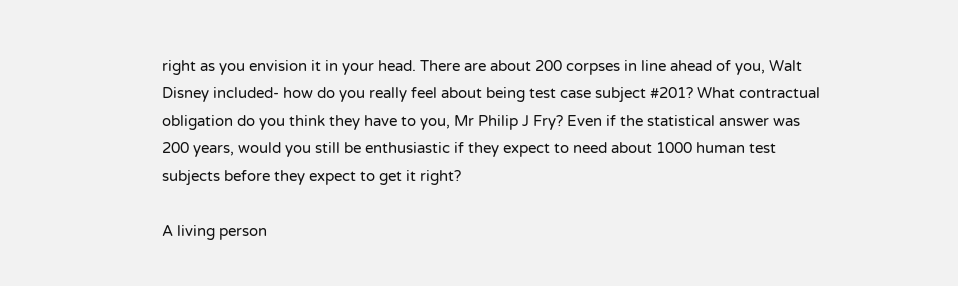right as you envision it in your head. There are about 200 corpses in line ahead of you, Walt Disney included- how do you really feel about being test case subject #201? What contractual obligation do you think they have to you, Mr Philip J Fry? Even if the statistical answer was 200 years, would you still be enthusiastic if they expect to need about 1000 human test subjects before they expect to get it right?

A living person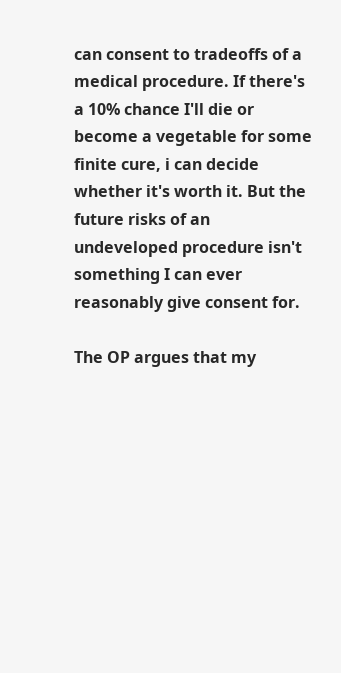can consent to tradeoffs of a medical procedure. If there's a 10% chance I'll die or become a vegetable for some finite cure, i can decide whether it's worth it. But the future risks of an undeveloped procedure isn't something I can ever reasonably give consent for.

The OP argues that my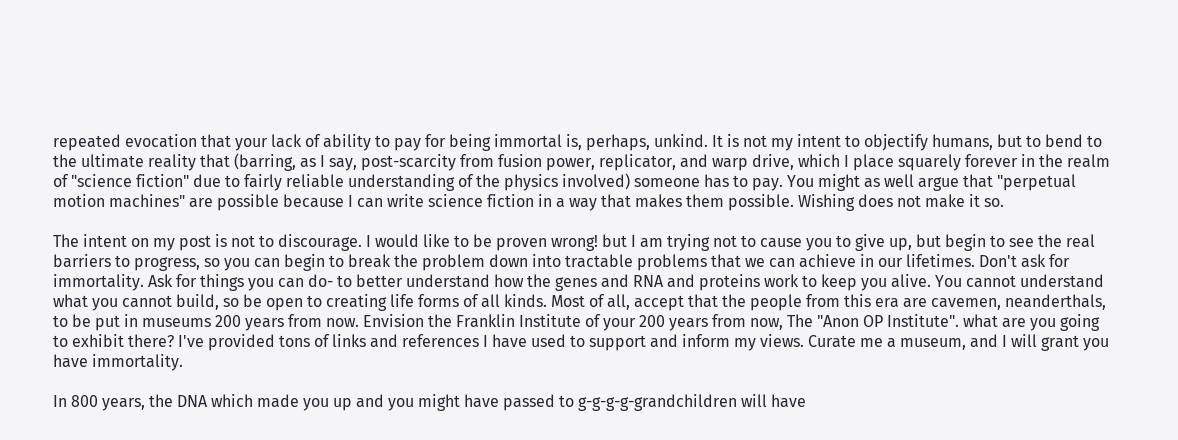repeated evocation that your lack of ability to pay for being immortal is, perhaps, unkind. It is not my intent to objectify humans, but to bend to the ultimate reality that (barring, as I say, post-scarcity from fusion power, replicator, and warp drive, which I place squarely forever in the realm of "science fiction" due to fairly reliable understanding of the physics involved) someone has to pay. You might as well argue that "perpetual motion machines" are possible because I can write science fiction in a way that makes them possible. Wishing does not make it so.

The intent on my post is not to discourage. I would like to be proven wrong! but I am trying not to cause you to give up, but begin to see the real barriers to progress, so you can begin to break the problem down into tractable problems that we can achieve in our lifetimes. Don't ask for immortality. Ask for things you can do- to better understand how the genes and RNA and proteins work to keep you alive. You cannot understand what you cannot build, so be open to creating life forms of all kinds. Most of all, accept that the people from this era are cavemen, neanderthals, to be put in museums 200 years from now. Envision the Franklin Institute of your 200 years from now, The "Anon OP Institute". what are you going to exhibit there? I've provided tons of links and references I have used to support and inform my views. Curate me a museum, and I will grant you have immortality.

In 800 years, the DNA which made you up and you might have passed to g-g-g-g-grandchildren will have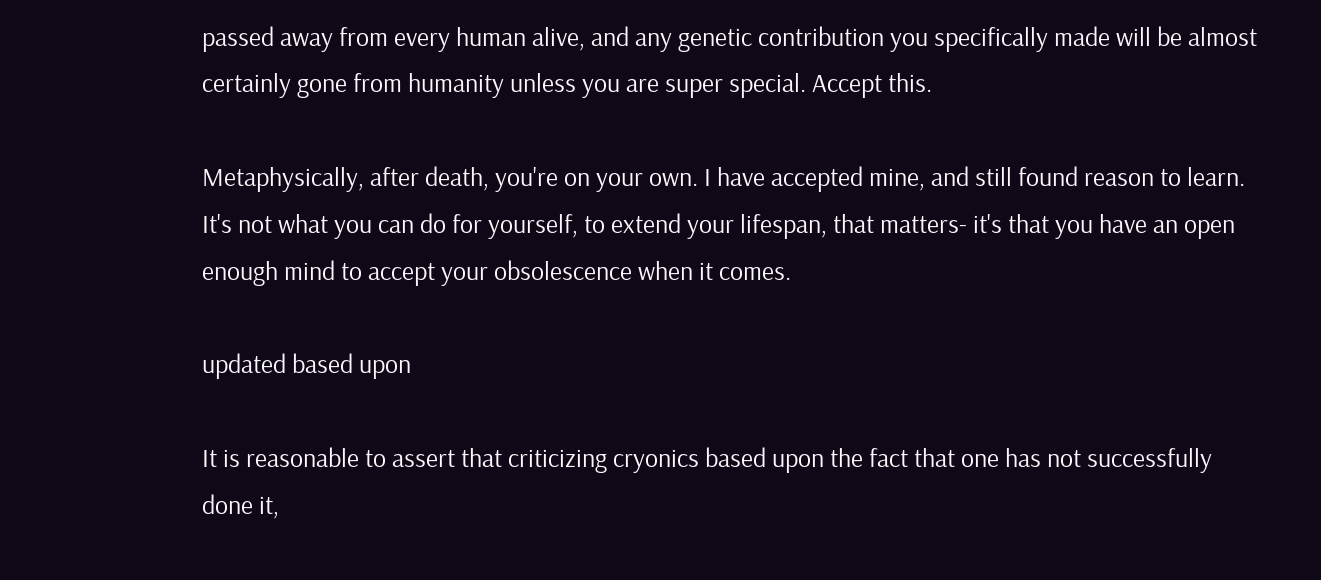passed away from every human alive, and any genetic contribution you specifically made will be almost certainly gone from humanity unless you are super special. Accept this.

Metaphysically, after death, you're on your own. I have accepted mine, and still found reason to learn. It's not what you can do for yourself, to extend your lifespan, that matters- it's that you have an open enough mind to accept your obsolescence when it comes.

updated based upon

It is reasonable to assert that criticizing cryonics based upon the fact that one has not successfully done it,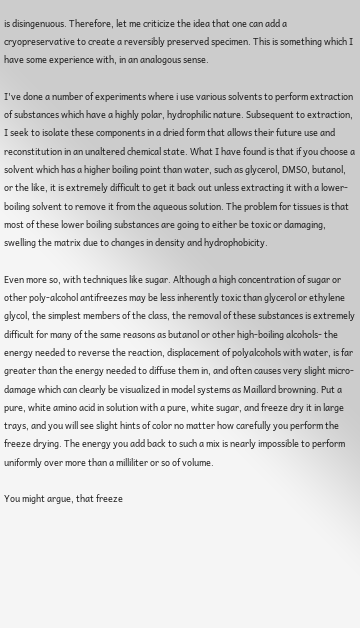is disingenuous. Therefore, let me criticize the idea that one can add a cryopreservative to create a reversibly preserved specimen. This is something which I have some experience with, in an analogous sense.

I've done a number of experiments where i use various solvents to perform extraction of substances which have a highly polar, hydrophilic nature. Subsequent to extraction, I seek to isolate these components in a dried form that allows their future use and reconstitution in an unaltered chemical state. What I have found is that if you choose a solvent which has a higher boiling point than water, such as glycerol, DMSO, butanol, or the like, it is extremely difficult to get it back out unless extracting it with a lower-boiling solvent to remove it from the aqueous solution. The problem for tissues is that most of these lower boiling substances are going to either be toxic or damaging, swelling the matrix due to changes in density and hydrophobicity.

Even more so, with techniques like sugar. Although a high concentration of sugar or other poly-alcohol antifreezes may be less inherently toxic than glycerol or ethylene glycol, the simplest members of the class, the removal of these substances is extremely difficult for many of the same reasons as butanol or other high-boiling alcohols- the energy needed to reverse the reaction, displacement of polyalcohols with water, is far greater than the energy needed to diffuse them in, and often causes very slight micro-damage which can clearly be visualized in model systems as Maillard browning. Put a pure, white amino acid in solution with a pure, white sugar, and freeze dry it in large trays, and you will see slight hints of color no matter how carefully you perform the freeze drying. The energy you add back to such a mix is nearly impossible to perform uniformly over more than a milliliter or so of volume.

You might argue, that freeze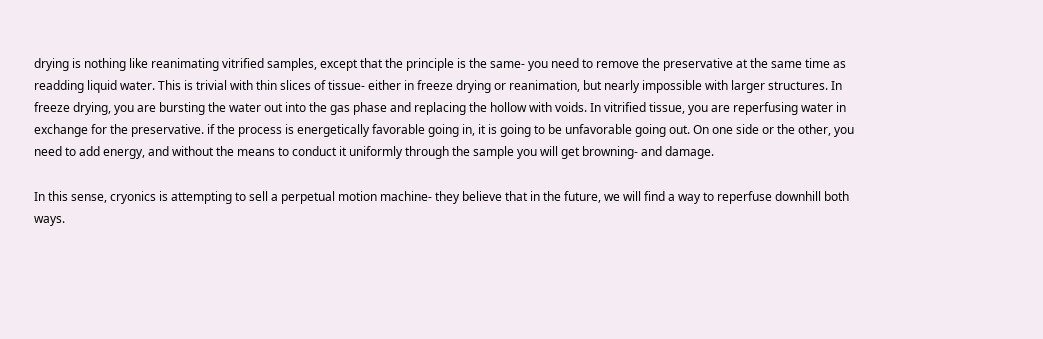drying is nothing like reanimating vitrified samples, except that the principle is the same- you need to remove the preservative at the same time as readding liquid water. This is trivial with thin slices of tissue- either in freeze drying or reanimation, but nearly impossible with larger structures. In freeze drying, you are bursting the water out into the gas phase and replacing the hollow with voids. In vitrified tissue, you are reperfusing water in exchange for the preservative. if the process is energetically favorable going in, it is going to be unfavorable going out. On one side or the other, you need to add energy, and without the means to conduct it uniformly through the sample you will get browning- and damage.

In this sense, cryonics is attempting to sell a perpetual motion machine- they believe that in the future, we will find a way to reperfuse downhill both ways.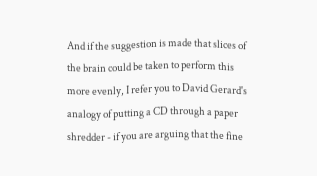And if the suggestion is made that slices of the brain could be taken to perform this more evenly, I refer you to David Gerard's analogy of putting a CD through a paper shredder - if you are arguing that the fine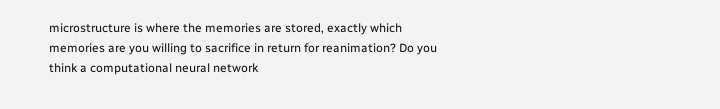microstructure is where the memories are stored, exactly which memories are you willing to sacrifice in return for reanimation? Do you think a computational neural network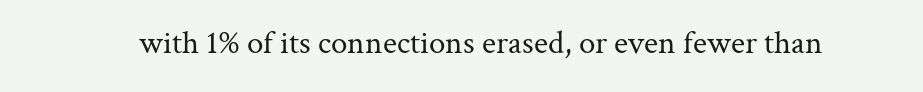with 1% of its connections erased, or even fewer than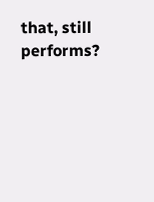that, still performs?